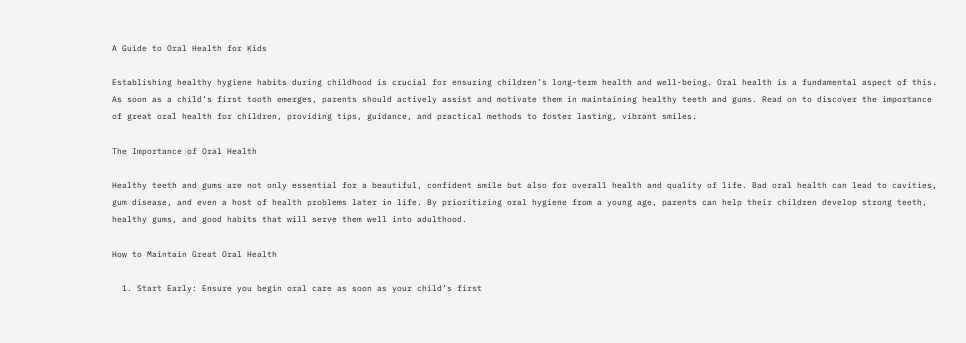A Guide to Oral Health for Kids

Establishing healthy hygiene habits during childhood is crucial for ensuring children’s long-term health and well-being. Oral health is a fundamental aspect of this. As soon as a child’s first tooth emerges, parents should actively assist and motivate them in maintaining healthy teeth and gums. Read on to discover the importance of great oral health for children, providing tips, guidance, and practical methods to foster lasting, vibrant smiles.

The Importance of Oral Health

Healthy teeth and gums are not only essential for a beautiful, confident smile but also for overall health and quality of life. Bad oral health can lead to cavities, gum disease, and even a host of health problems later in life. By prioritizing oral hygiene from a young age, parents can help their children develop strong teeth, healthy gums, and good habits that will serve them well into adulthood.

How to Maintain Great Oral Health

  1. Start Early: Ensure you begin oral care as soon as your child’s first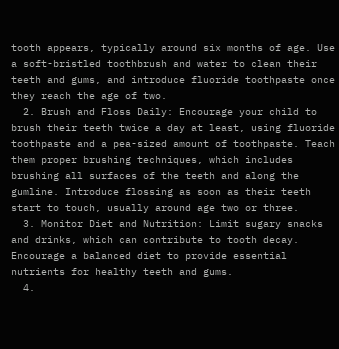tooth appears, typically around six months of age. Use a soft-bristled toothbrush and water to clean their teeth and gums, and introduce fluoride toothpaste once they reach the age of two.
  2. Brush and Floss Daily: Encourage your child to brush their teeth twice a day at least, using fluoride toothpaste and a pea-sized amount of toothpaste. Teach them proper brushing techniques, which includes brushing all surfaces of the teeth and along the gumline. Introduce flossing as soon as their teeth start to touch, usually around age two or three.
  3. Monitor Diet and Nutrition: Limit sugary snacks and drinks, which can contribute to tooth decay. Encourage a balanced diet to provide essential nutrients for healthy teeth and gums.
  4.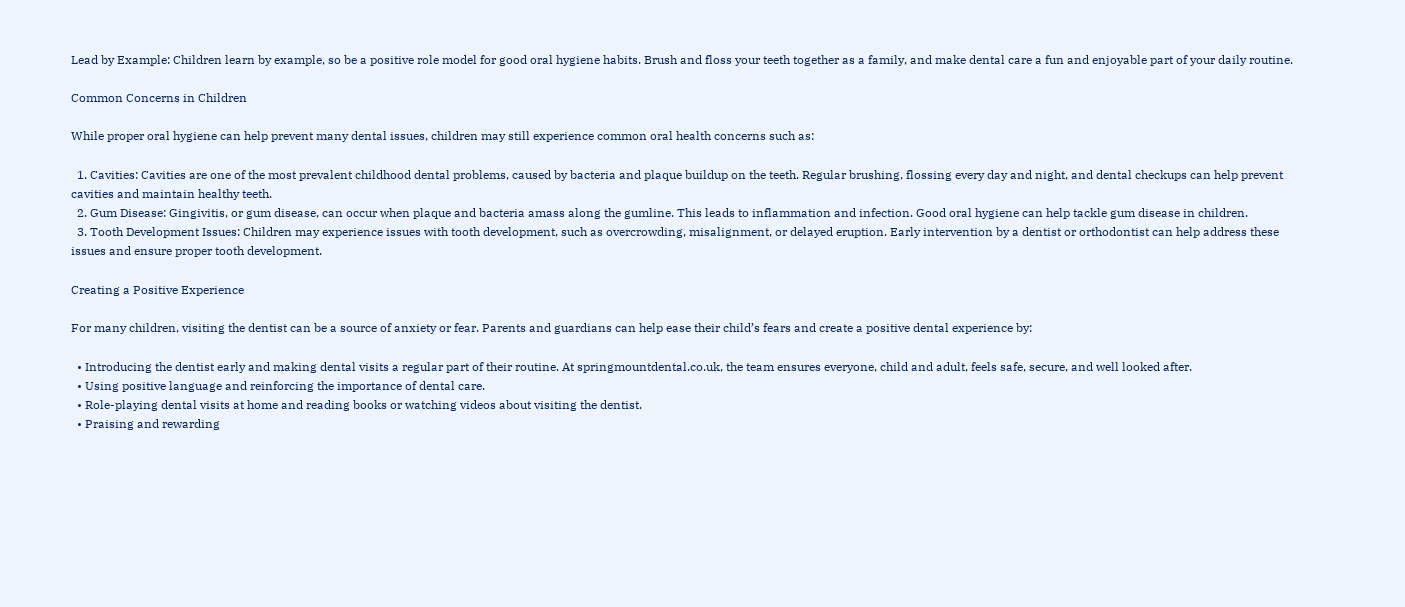Lead by Example: Children learn by example, so be a positive role model for good oral hygiene habits. Brush and floss your teeth together as a family, and make dental care a fun and enjoyable part of your daily routine.

Common Concerns in Children

While proper oral hygiene can help prevent many dental issues, children may still experience common oral health concerns such as:

  1. Cavities: Cavities are one of the most prevalent childhood dental problems, caused by bacteria and plaque buildup on the teeth. Regular brushing, flossing every day and night, and dental checkups can help prevent cavities and maintain healthy teeth.
  2. Gum Disease: Gingivitis, or gum disease, can occur when plaque and bacteria amass along the gumline. This leads to inflammation and infection. Good oral hygiene can help tackle gum disease in children.
  3. Tooth Development Issues: Children may experience issues with tooth development, such as overcrowding, misalignment, or delayed eruption. Early intervention by a dentist or orthodontist can help address these issues and ensure proper tooth development.

Creating a Positive Experience

For many children, visiting the dentist can be a source of anxiety or fear. Parents and guardians can help ease their child’s fears and create a positive dental experience by:

  • Introducing the dentist early and making dental visits a regular part of their routine. At springmountdental.co.uk, the team ensures everyone, child and adult, feels safe, secure, and well looked after.
  • Using positive language and reinforcing the importance of dental care.
  • Role-playing dental visits at home and reading books or watching videos about visiting the dentist.
  • Praising and rewarding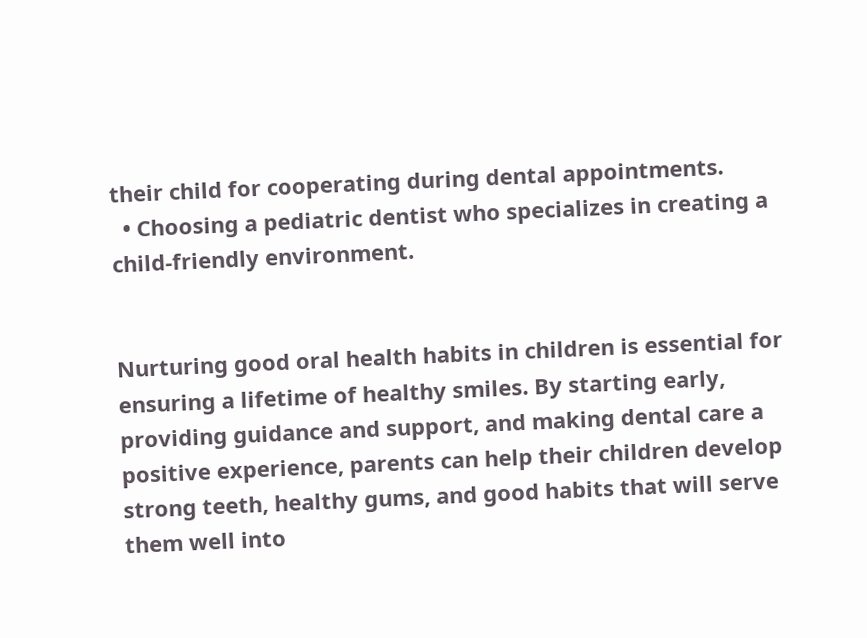their child for cooperating during dental appointments.
  • Choosing a pediatric dentist who specializes in creating a child-friendly environment.


Nurturing good oral health habits in children is essential for ensuring a lifetime of healthy smiles. By starting early, providing guidance and support, and making dental care a positive experience, parents can help their children develop strong teeth, healthy gums, and good habits that will serve them well into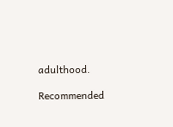adulthood.

Recommended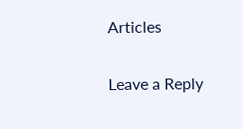Articles

Leave a Reply